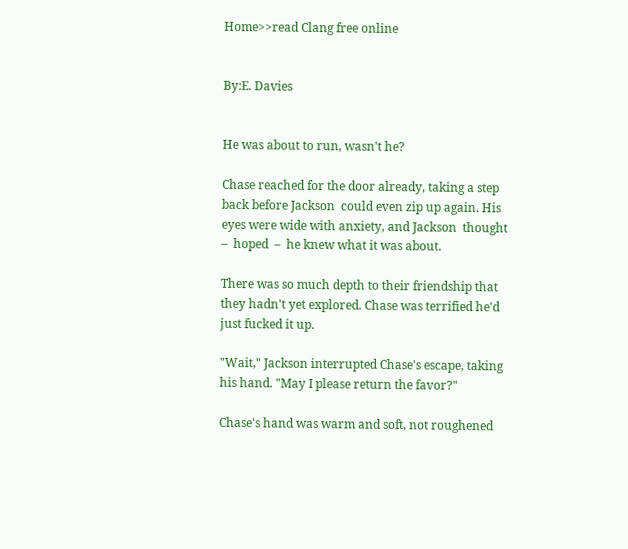Home>>read Clang free online


By:E. Davies


He was about to run, wasn't he?

Chase reached for the door already, taking a step back before Jackson  could even zip up again. His eyes were wide with anxiety, and Jackson  thought  –  hoped  –  he knew what it was about.

There was so much depth to their friendship that they hadn't yet explored. Chase was terrified he'd just fucked it up.

"Wait," Jackson interrupted Chase's escape, taking his hand. "May I please return the favor?"

Chase's hand was warm and soft, not roughened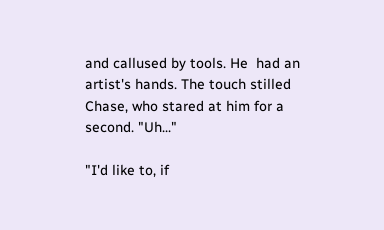and callused by tools. He  had an artist's hands. The touch stilled Chase, who stared at him for a  second. "Uh..."

"I'd like to, if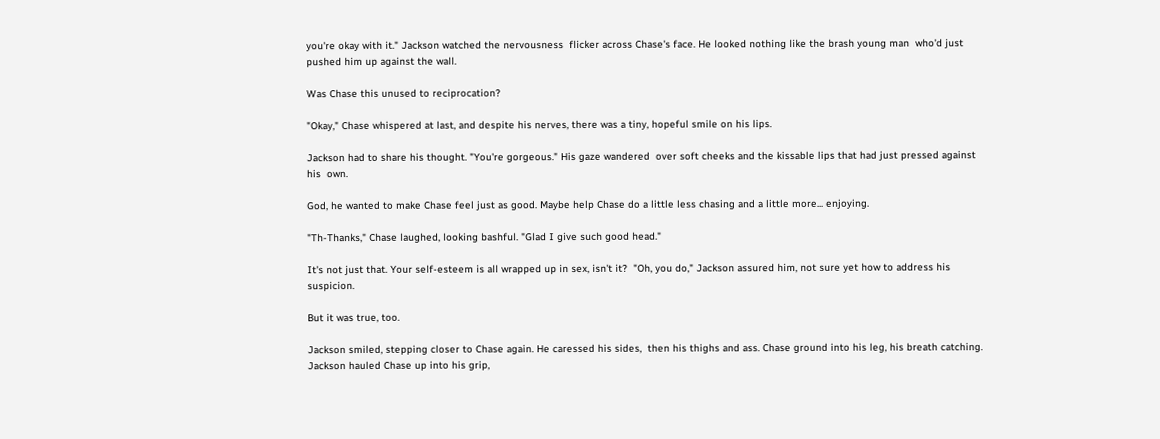you're okay with it." Jackson watched the nervousness  flicker across Chase's face. He looked nothing like the brash young man  who'd just pushed him up against the wall.

Was Chase this unused to reciprocation?

"Okay," Chase whispered at last, and despite his nerves, there was a tiny, hopeful smile on his lips.

Jackson had to share his thought. "You're gorgeous." His gaze wandered  over soft cheeks and the kissable lips that had just pressed against his  own.

God, he wanted to make Chase feel just as good. Maybe help Chase do a little less chasing and a little more... enjoying.

"Th-Thanks," Chase laughed, looking bashful. "Glad I give such good head."

It's not just that. Your self-esteem is all wrapped up in sex, isn't it?  "Oh, you do," Jackson assured him, not sure yet how to address his  suspicion.

But it was true, too.

Jackson smiled, stepping closer to Chase again. He caressed his sides,  then his thighs and ass. Chase ground into his leg, his breath catching.  Jackson hauled Chase up into his grip,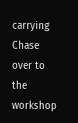carrying Chase over to the  workshop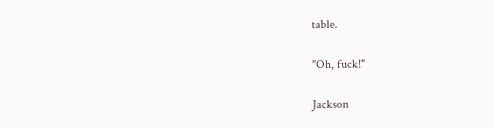table.

"Oh, fuck!"

Jackson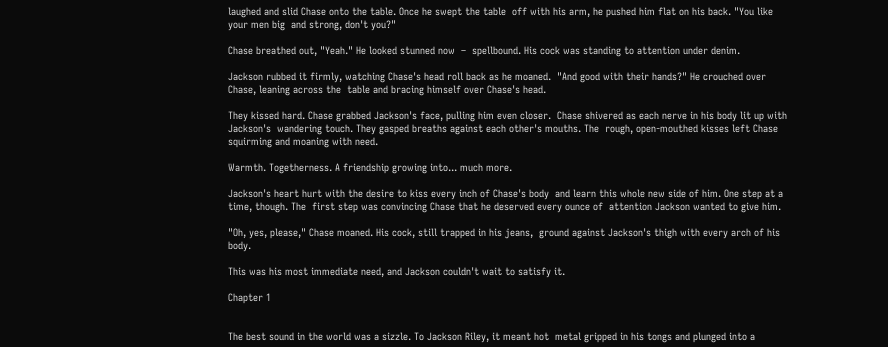laughed and slid Chase onto the table. Once he swept the table  off with his arm, he pushed him flat on his back. "You like your men big  and strong, don't you?"

Chase breathed out, "Yeah." He looked stunned now  –  spellbound. His cock was standing to attention under denim.

Jackson rubbed it firmly, watching Chase's head roll back as he moaned.  "And good with their hands?" He crouched over Chase, leaning across the  table and bracing himself over Chase's head.

They kissed hard. Chase grabbed Jackson's face, pulling him even closer.  Chase shivered as each nerve in his body lit up with Jackson's  wandering touch. They gasped breaths against each other's mouths. The  rough, open-mouthed kisses left Chase squirming and moaning with need.

Warmth. Togetherness. A friendship growing into... much more.

Jackson's heart hurt with the desire to kiss every inch of Chase's body  and learn this whole new side of him. One step at a time, though. The  first step was convincing Chase that he deserved every ounce of  attention Jackson wanted to give him.

"Oh, yes, please," Chase moaned. His cock, still trapped in his jeans,  ground against Jackson's thigh with every arch of his body.

This was his most immediate need, and Jackson couldn't wait to satisfy it.

Chapter 1


The best sound in the world was a sizzle. To Jackson Riley, it meant hot  metal gripped in his tongs and plunged into a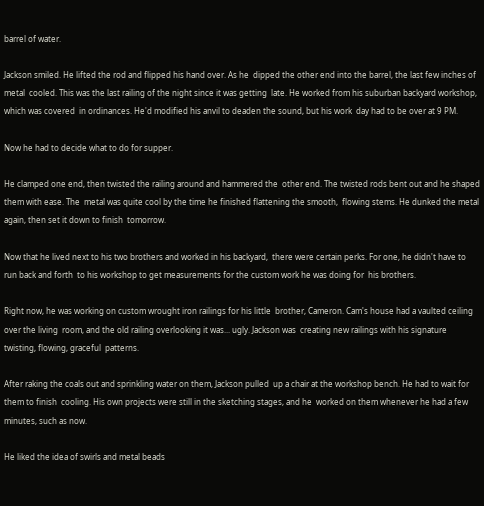barrel of water.

Jackson smiled. He lifted the rod and flipped his hand over. As he  dipped the other end into the barrel, the last few inches of metal  cooled. This was the last railing of the night since it was getting  late. He worked from his suburban backyard workshop, which was covered  in ordinances. He'd modified his anvil to deaden the sound, but his work  day had to be over at 9 PM.

Now he had to decide what to do for supper.

He clamped one end, then twisted the railing around and hammered the  other end. The twisted rods bent out and he shaped them with ease. The  metal was quite cool by the time he finished flattening the smooth,  flowing stems. He dunked the metal again, then set it down to finish  tomorrow.

Now that he lived next to his two brothers and worked in his backyard,  there were certain perks. For one, he didn't have to run back and forth  to his workshop to get measurements for the custom work he was doing for  his brothers.

Right now, he was working on custom wrought iron railings for his little  brother, Cameron. Cam's house had a vaulted ceiling over the living  room, and the old railing overlooking it was... ugly. Jackson was  creating new railings with his signature twisting, flowing, graceful  patterns.

After raking the coals out and sprinkling water on them, Jackson pulled  up a chair at the workshop bench. He had to wait for them to finish  cooling. His own projects were still in the sketching stages, and he  worked on them whenever he had a few minutes, such as now.

He liked the idea of swirls and metal beads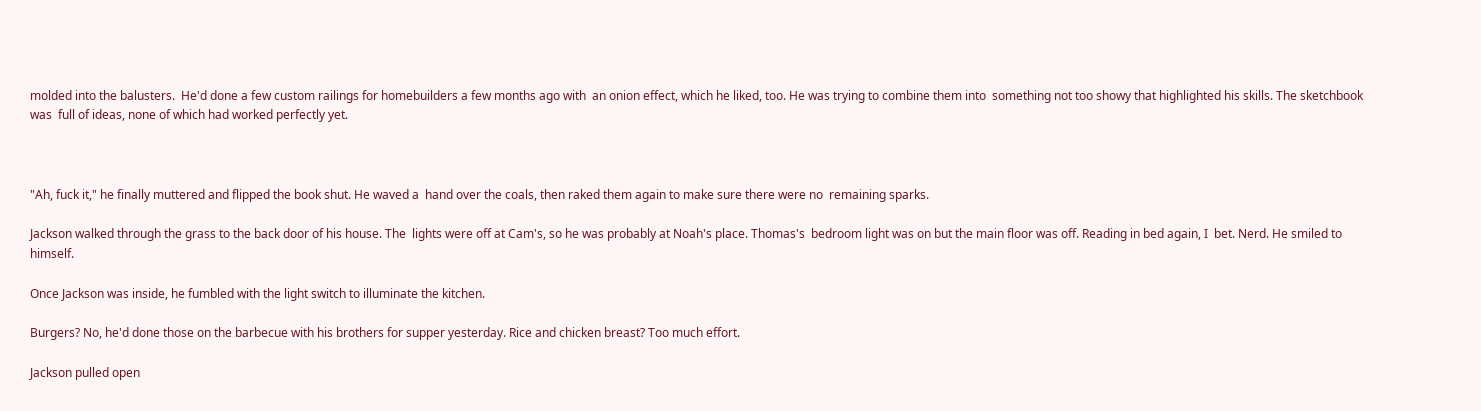molded into the balusters.  He'd done a few custom railings for homebuilders a few months ago with  an onion effect, which he liked, too. He was trying to combine them into  something not too showy that highlighted his skills. The sketchbook was  full of ideas, none of which had worked perfectly yet.



"Ah, fuck it," he finally muttered and flipped the book shut. He waved a  hand over the coals, then raked them again to make sure there were no  remaining sparks.

Jackson walked through the grass to the back door of his house. The  lights were off at Cam's, so he was probably at Noah's place. Thomas's  bedroom light was on but the main floor was off. Reading in bed again, I  bet. Nerd. He smiled to himself.

Once Jackson was inside, he fumbled with the light switch to illuminate the kitchen.

Burgers? No, he'd done those on the barbecue with his brothers for supper yesterday. Rice and chicken breast? Too much effort.

Jackson pulled open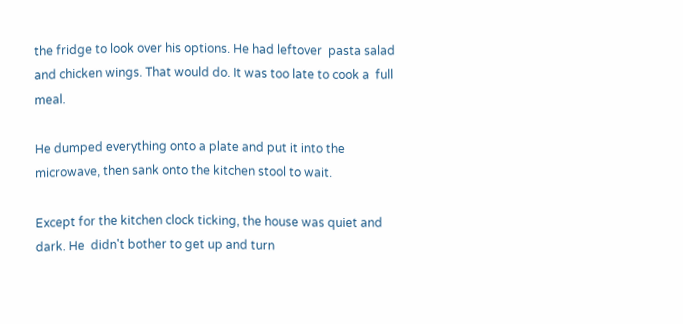the fridge to look over his options. He had leftover  pasta salad and chicken wings. That would do. It was too late to cook a  full meal.

He dumped everything onto a plate and put it into the microwave, then sank onto the kitchen stool to wait.

Except for the kitchen clock ticking, the house was quiet and dark. He  didn't bother to get up and turn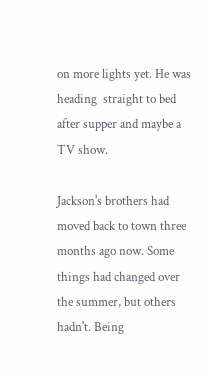on more lights yet. He was heading  straight to bed after supper and maybe a TV show.

Jackson's brothers had moved back to town three months ago now. Some  things had changed over the summer, but others hadn't. Being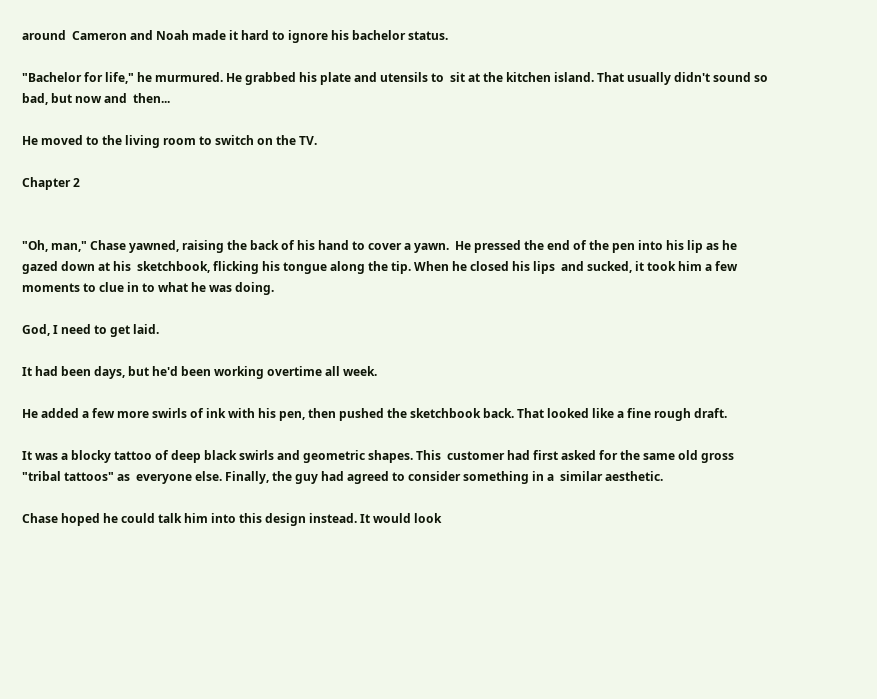around  Cameron and Noah made it hard to ignore his bachelor status.

"Bachelor for life," he murmured. He grabbed his plate and utensils to  sit at the kitchen island. That usually didn't sound so bad, but now and  then...

He moved to the living room to switch on the TV.

Chapter 2


"Oh, man," Chase yawned, raising the back of his hand to cover a yawn.  He pressed the end of the pen into his lip as he gazed down at his  sketchbook, flicking his tongue along the tip. When he closed his lips  and sucked, it took him a few moments to clue in to what he was doing.

God, I need to get laid.

It had been days, but he'd been working overtime all week.

He added a few more swirls of ink with his pen, then pushed the sketchbook back. That looked like a fine rough draft.

It was a blocky tattoo of deep black swirls and geometric shapes. This  customer had first asked for the same old gross "tribal tattoos" as  everyone else. Finally, the guy had agreed to consider something in a  similar aesthetic.

Chase hoped he could talk him into this design instead. It would look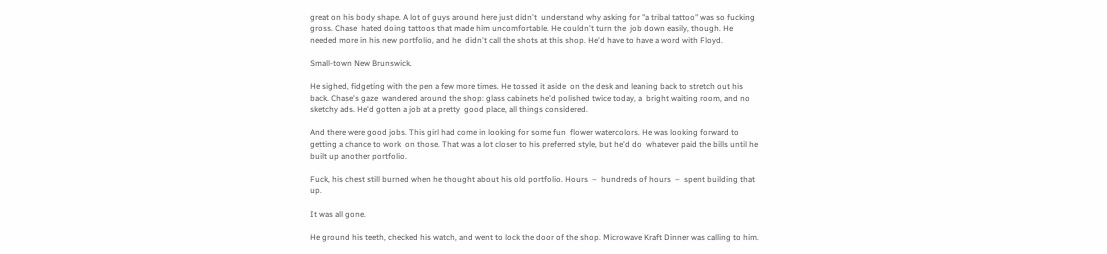great on his body shape. A lot of guys around here just didn't  understand why asking for "a tribal tattoo" was so fucking gross. Chase  hated doing tattoos that made him uncomfortable. He couldn't turn the  job down easily, though. He needed more in his new portfolio, and he  didn't call the shots at this shop. He'd have to have a word with Floyd.

Small-town New Brunswick.

He sighed, fidgeting with the pen a few more times. He tossed it aside  on the desk and leaning back to stretch out his back. Chase's gaze  wandered around the shop: glass cabinets he'd polished twice today, a  bright waiting room, and no sketchy ads. He'd gotten a job at a pretty  good place, all things considered.

And there were good jobs. This girl had come in looking for some fun  flower watercolors. He was looking forward to getting a chance to work  on those. That was a lot closer to his preferred style, but he'd do  whatever paid the bills until he built up another portfolio.

Fuck, his chest still burned when he thought about his old portfolio. Hours  –  hundreds of hours  –  spent building that up.

It was all gone.

He ground his teeth, checked his watch, and went to lock the door of the shop. Microwave Kraft Dinner was calling to him.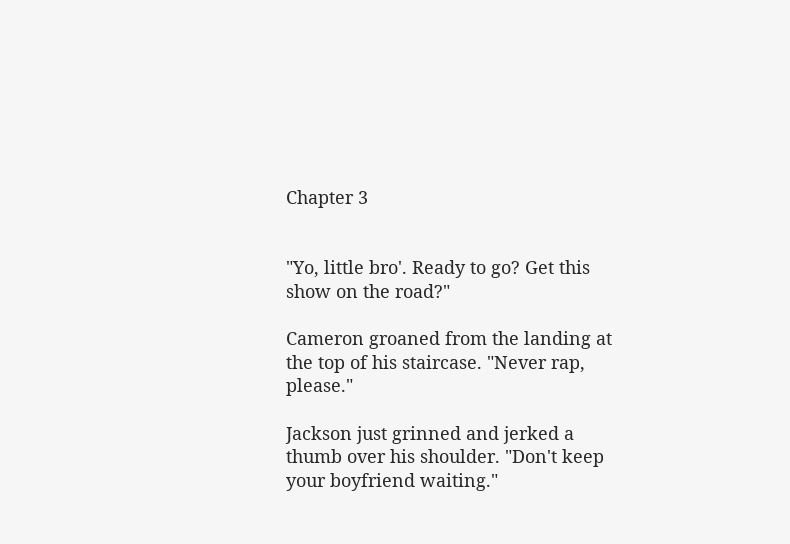Chapter 3


"Yo, little bro'. Ready to go? Get this show on the road?"

Cameron groaned from the landing at the top of his staircase. "Never rap, please."

Jackson just grinned and jerked a thumb over his shoulder. "Don't keep your boyfriend waiting."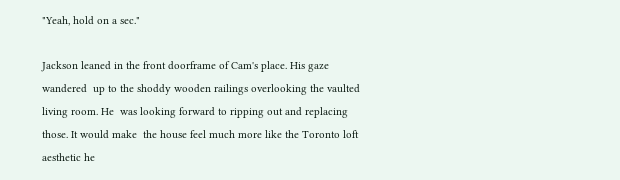"Yeah, hold on a sec."

Jackson leaned in the front doorframe of Cam's place. His gaze wandered  up to the shoddy wooden railings overlooking the vaulted living room. He  was looking forward to ripping out and replacing those. It would make  the house feel much more like the Toronto loft aesthetic he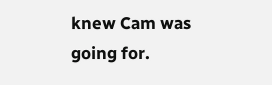knew Cam was  going for.